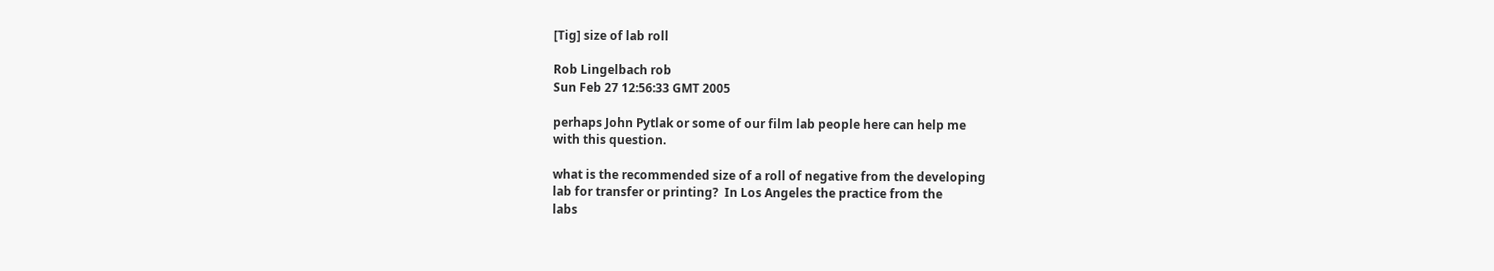[Tig] size of lab roll

Rob Lingelbach rob
Sun Feb 27 12:56:33 GMT 2005

perhaps John Pytlak or some of our film lab people here can help me
with this question.

what is the recommended size of a roll of negative from the developing
lab for transfer or printing?  In Los Angeles the practice from the
labs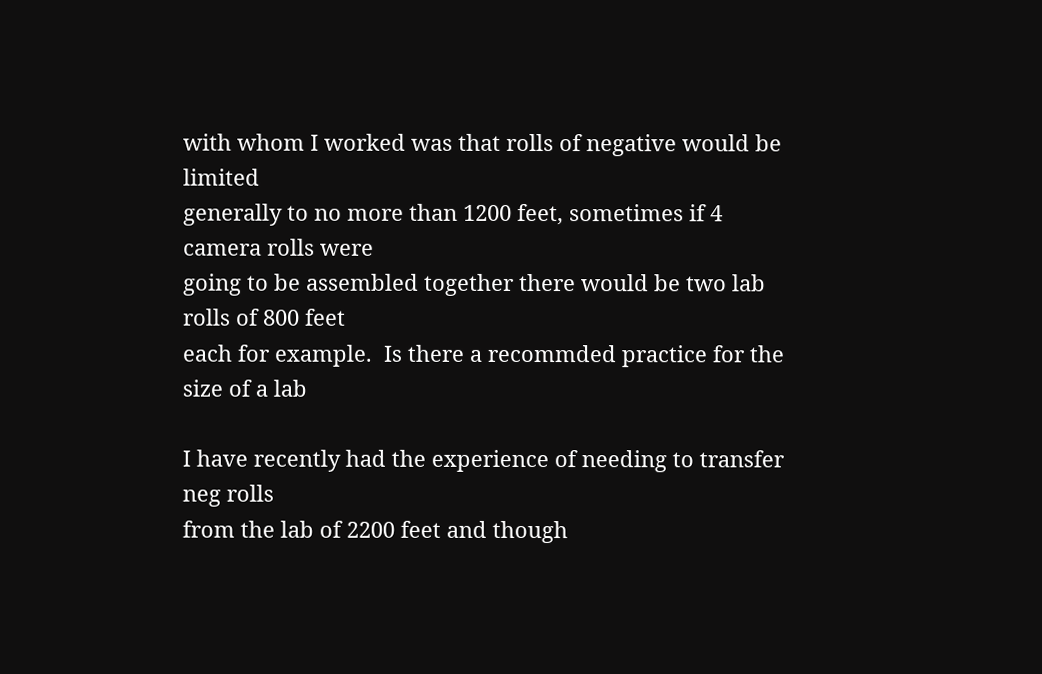with whom I worked was that rolls of negative would be limited
generally to no more than 1200 feet, sometimes if 4 camera rolls were
going to be assembled together there would be two lab rolls of 800 feet
each for example.  Is there a recommded practice for the size of a lab

I have recently had the experience of needing to transfer neg rolls
from the lab of 2200 feet and though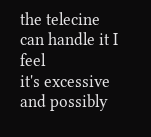the telecine can handle it I feel
it's excessive and possibly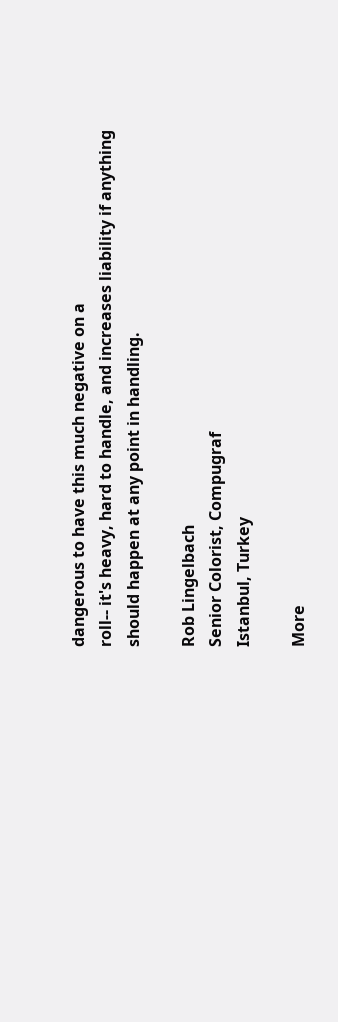dangerous to have this much negative on a
roll-- it's heavy, hard to handle, and increases liability if anything
should happen at any point in handling.

Rob Lingelbach
Senior Colorist, Compugraf
Istanbul, Turkey

More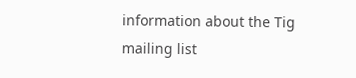information about the Tig mailing list